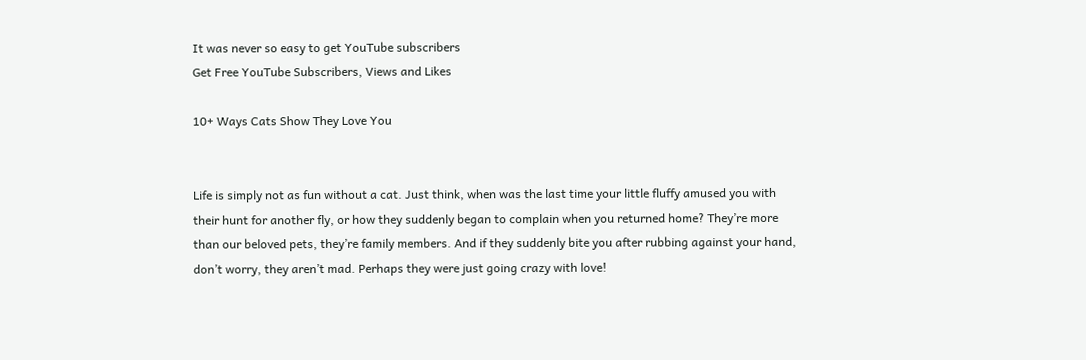It was never so easy to get YouTube subscribers
Get Free YouTube Subscribers, Views and Likes

10+ Ways Cats Show They Love You


Life is simply not as fun without a cat. Just think, when was the last time your little fluffy amused you with their hunt for another fly, or how they suddenly began to complain when you returned home? They’re more than our beloved pets, they’re family members. And if they suddenly bite you after rubbing against your hand, don’t worry, they aren’t mad. Perhaps they were just going crazy with love!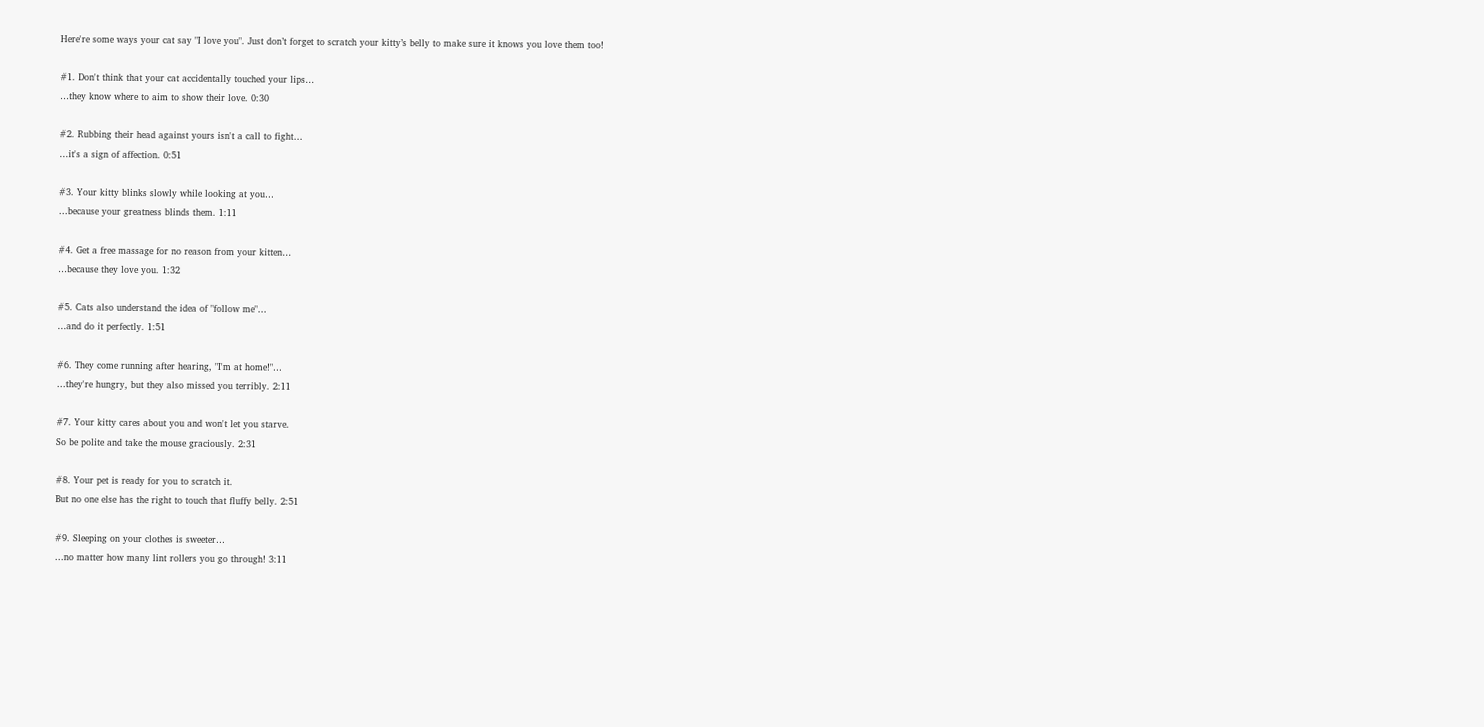Here're some ways your cat say "I love you". Just don’t forget to scratch your kitty’s belly to make sure it knows you love them too!

#1. Don't think that your cat accidentally touched your lips…
…they know where to aim to show their love. 0:30

#2. Rubbing their head against yours isn't a call to fight…
…it's a sign of affection. 0:51

#3. Your kitty blinks slowly while looking at you…
…because your greatness blinds them. 1:11

#4. Get a free massage for no reason from your kitten…
…because they love you. 1:32

#5. Cats also understand the idea of "follow me"…
…and do it perfectly. 1:51

#6. They come running after hearing, "I'm at home!"…
…they're hungry, but they also missed you terribly. 2:11

#7. Your kitty cares about you and won't let you starve.
So be polite and take the mouse graciously. 2:31

#8. Your pet is ready for you to scratch it.
But no one else has the right to touch that fluffy belly. 2:51

#9. Sleeping on your clothes is sweeter…
…no matter how many lint rollers you go through! 3:11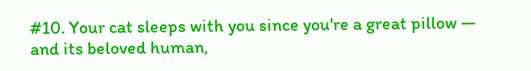#10. Your cat sleeps with you since you're a great pillow — and its beloved human,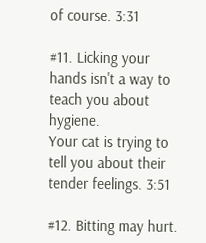of course. 3:31

#11. Licking your hands isn't a way to teach you about hygiene.
Your cat is trying to tell you about their tender feelings. 3:51

#12. Bitting may hurt.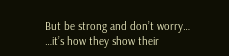But be strong and don’t worry…
…it’s how they show their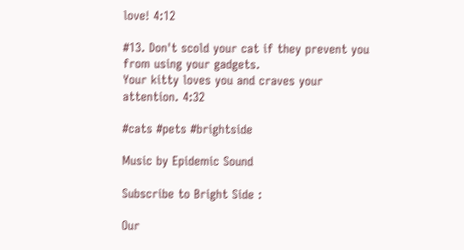love! 4:12

#13. Don't scold your cat if they prevent you from using your gadgets.
Your kitty loves you and craves your attention. 4:32

#cats #pets #brightside

Music by Epidemic Sound

Subscribe to Bright Side :

Our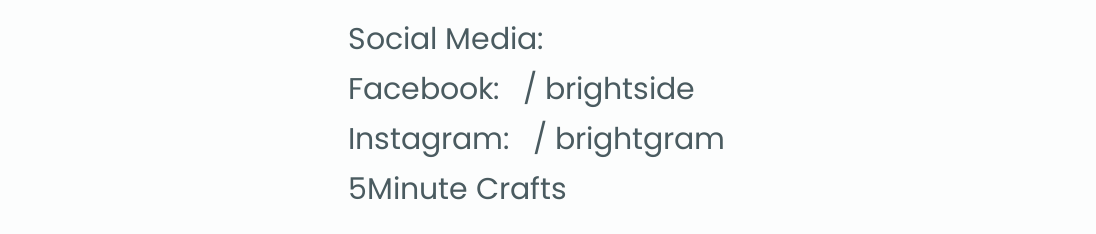Social Media:
Facebook:   / brightside
Instagram:   / brightgram
5Minute Crafts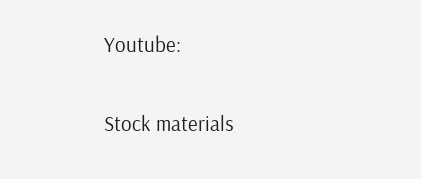Youtube:

Stock materials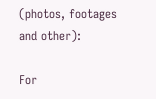(photos, footages and other):

For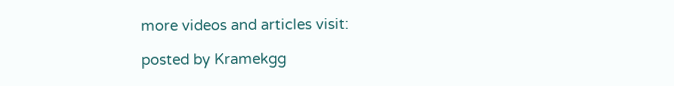more videos and articles visit:

posted by Kramekgg